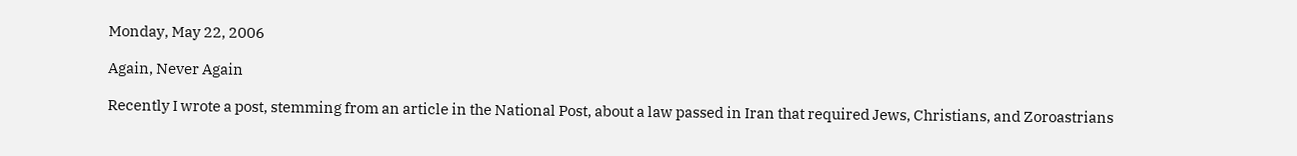Monday, May 22, 2006

Again, Never Again

Recently I wrote a post, stemming from an article in the National Post, about a law passed in Iran that required Jews, Christians, and Zoroastrians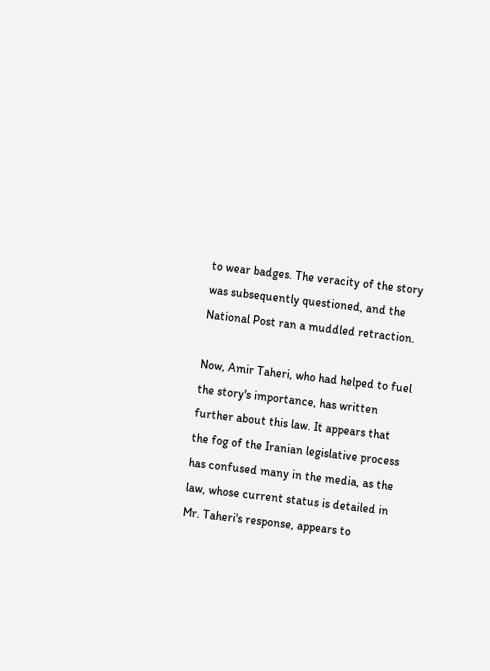to wear badges. The veracity of the story was subsequently questioned, and the National Post ran a muddled retraction.

Now, Amir Taheri, who had helped to fuel the story's importance, has written further about this law. It appears that the fog of the Iranian legislative process has confused many in the media, as the law, whose current status is detailed in Mr. Taheri's response, appears to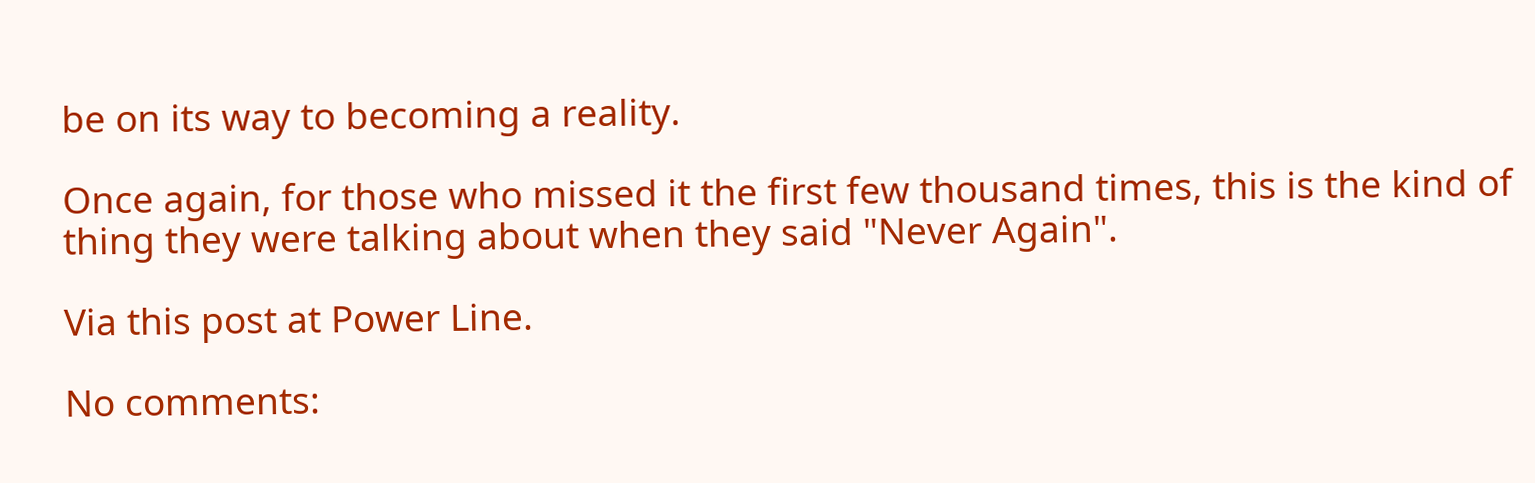be on its way to becoming a reality.

Once again, for those who missed it the first few thousand times, this is the kind of thing they were talking about when they said "Never Again".

Via this post at Power Line.

No comments: